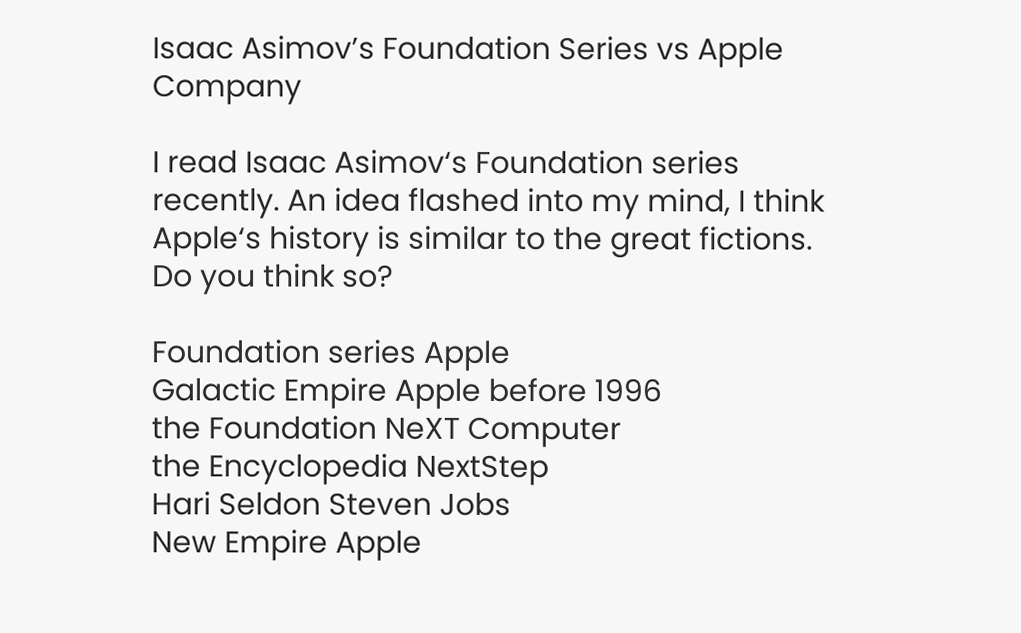Isaac Asimov’s Foundation Series vs Apple Company

I read Isaac Asimov‘s Foundation series recently. An idea flashed into my mind, I think Apple‘s history is similar to the great fictions. Do you think so?

Foundation series Apple
Galactic Empire Apple before 1996
the Foundation NeXT Computer
the Encyclopedia NextStep
Hari Seldon Steven Jobs
New Empire Apple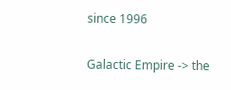since 1996

Galactic Empire -> the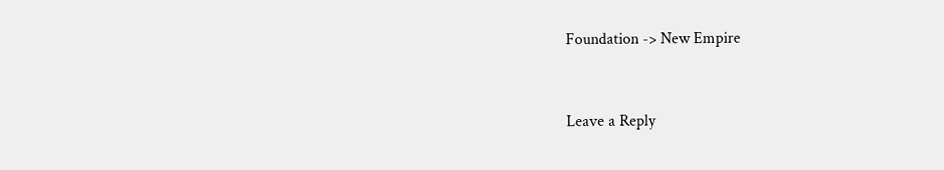Foundation -> New Empire


Leave a Reply